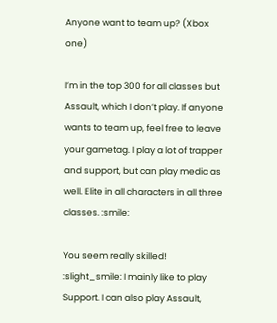Anyone want to team up? (Xbox one)

I’m in the top 300 for all classes but Assault, which I don’t play. If anyone wants to team up, feel free to leave your gametag. I play a lot of trapper and support, but can play medic as well. Elite in all characters in all three classes. :smile:

You seem really skilled! :slight_smile: I mainly like to play Support. I can also play Assault,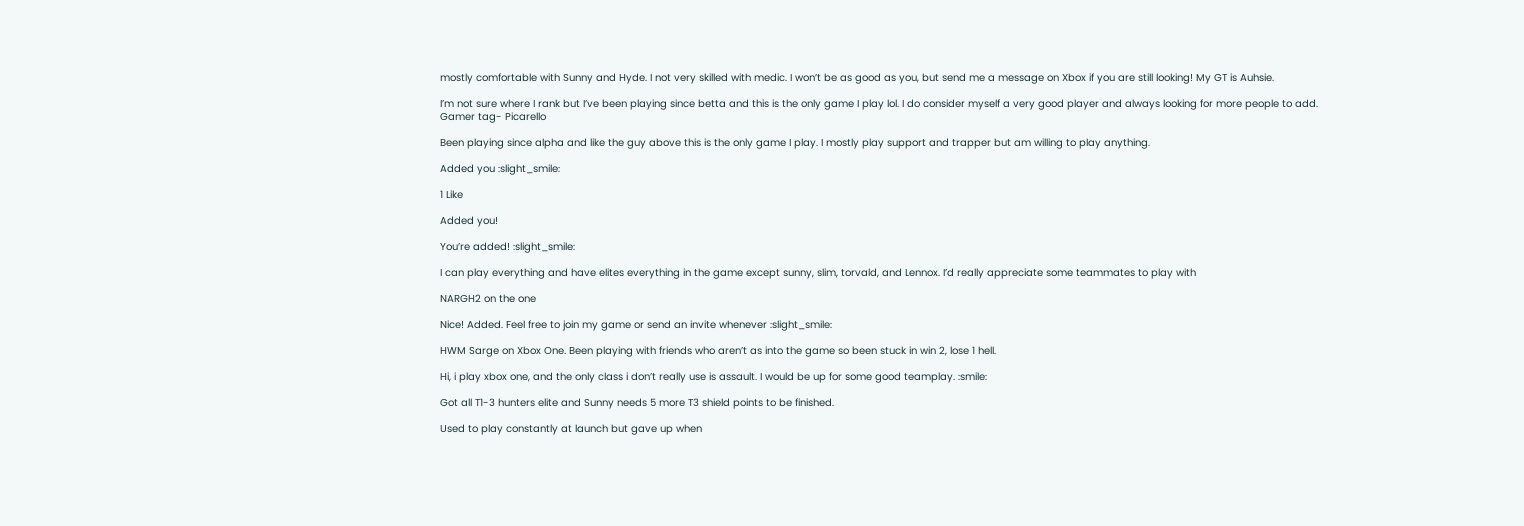mostly comfortable with Sunny and Hyde. I not very skilled with medic. I won’t be as good as you, but send me a message on Xbox if you are still looking! My GT is Auhsie.

I’m not sure where I rank but I’ve been playing since betta and this is the only game I play lol. I do consider myself a very good player and always looking for more people to add.
Gamer tag- Picarello

Been playing since alpha and like the guy above this is the only game I play. I mostly play support and trapper but am willing to play anything.

Added you :slight_smile:

1 Like

Added you!

You’re added! :slight_smile:

I can play everything and have elites everything in the game except sunny, slim, torvald, and Lennox. I’d really appreciate some teammates to play with

NARGH2 on the one

Nice! Added. Feel free to join my game or send an invite whenever :slight_smile:

HWM Sarge on Xbox One. Been playing with friends who aren’t as into the game so been stuck in win 2, lose 1 hell.

Hi, i play xbox one, and the only class i don’t really use is assault. I would be up for some good teamplay. :smile:

Got all T1-3 hunters elite and Sunny needs 5 more T3 shield points to be finished.

Used to play constantly at launch but gave up when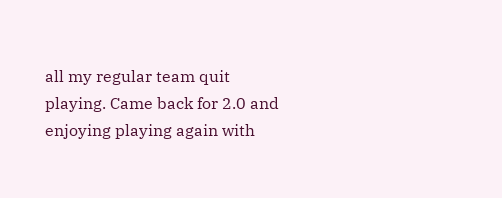all my regular team quit playing. Came back for 2.0 and enjoying playing again with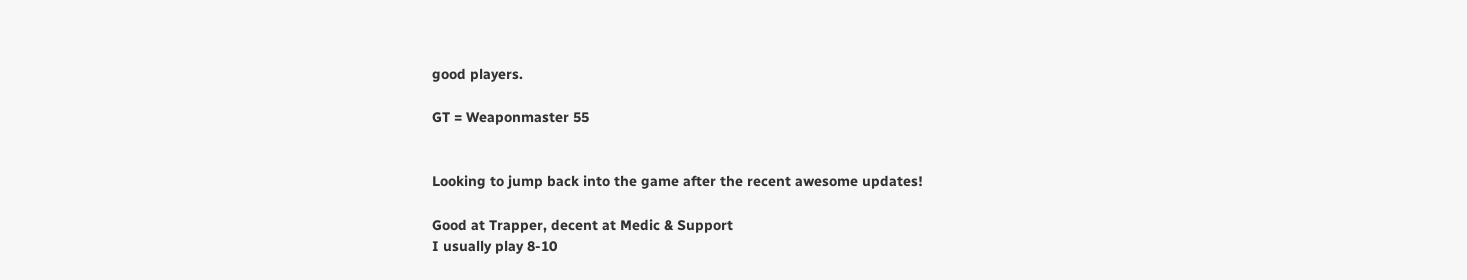good players.

GT = Weaponmaster 55


Looking to jump back into the game after the recent awesome updates!

Good at Trapper, decent at Medic & Support
I usually play 8-10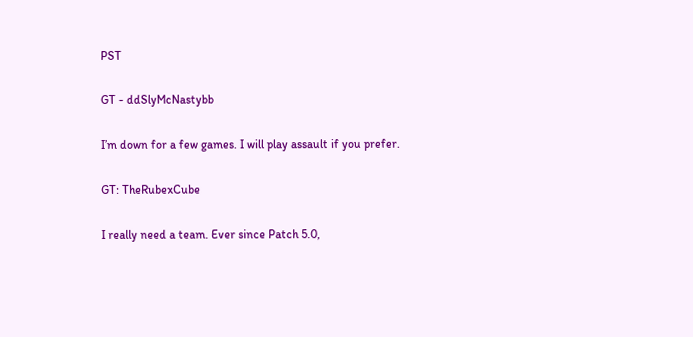PST

GT - ddSlyMcNastybb

I’m down for a few games. I will play assault if you prefer.

GT: TheRubexCube

I really need a team. Ever since Patch 5.0,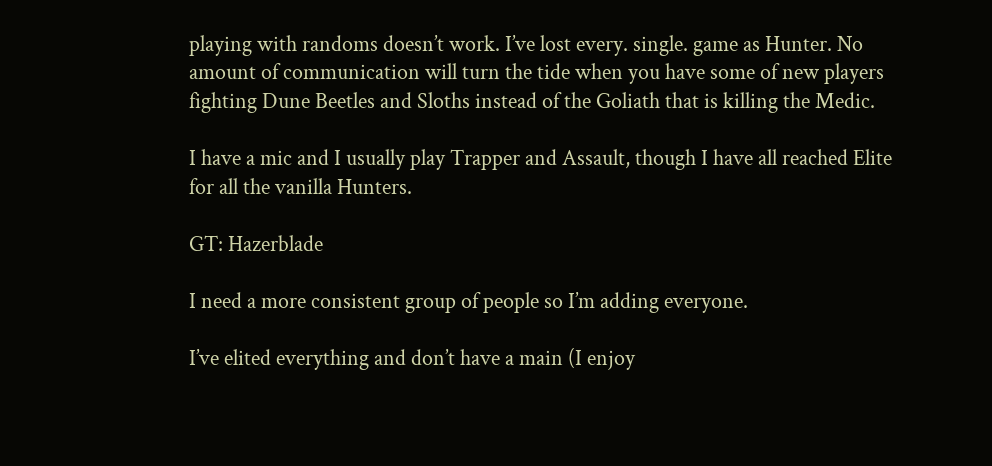playing with randoms doesn’t work. I’ve lost every. single. game as Hunter. No amount of communication will turn the tide when you have some of new players fighting Dune Beetles and Sloths instead of the Goliath that is killing the Medic.

I have a mic and I usually play Trapper and Assault, though I have all reached Elite for all the vanilla Hunters.

GT: Hazerblade

I need a more consistent group of people so I’m adding everyone.

I’ve elited everything and don’t have a main (I enjoy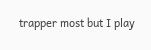trapper most but I play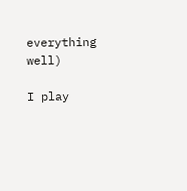everything well)

I play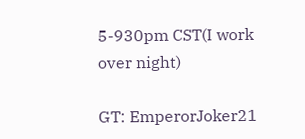5-930pm CST(I work over night)

GT: EmperorJoker21